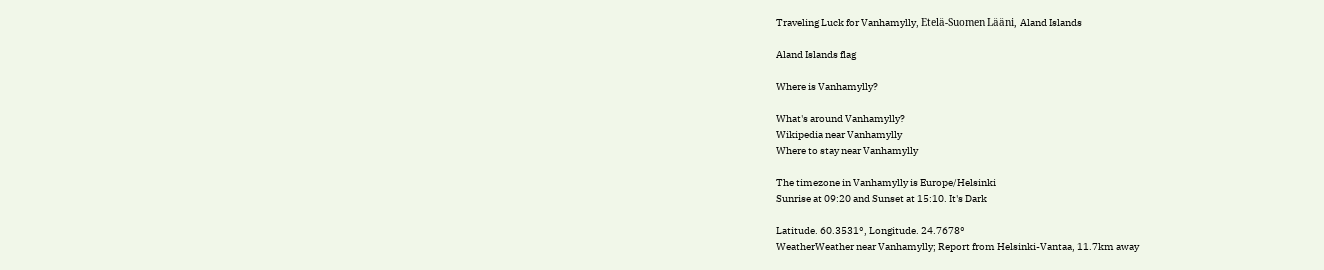Traveling Luck for Vanhamylly, Etelä-Suomen Lääni, Aland Islands

Aland Islands flag

Where is Vanhamylly?

What's around Vanhamylly?
Wikipedia near Vanhamylly
Where to stay near Vanhamylly

The timezone in Vanhamylly is Europe/Helsinki
Sunrise at 09:20 and Sunset at 15:10. It's Dark

Latitude. 60.3531°, Longitude. 24.7678°
WeatherWeather near Vanhamylly; Report from Helsinki-Vantaa, 11.7km away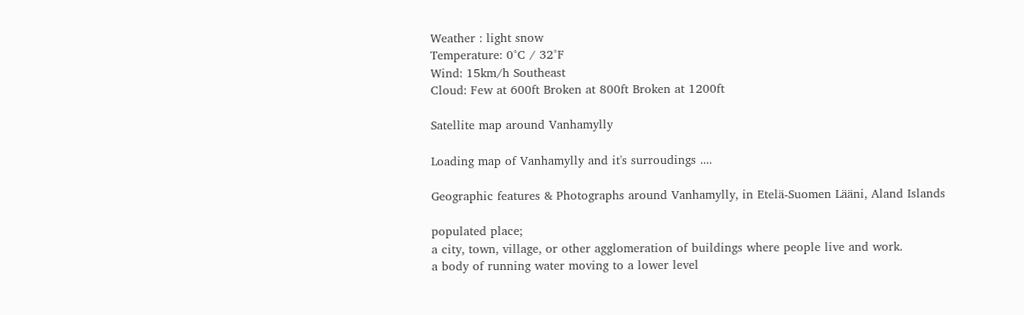Weather : light snow
Temperature: 0°C / 32°F
Wind: 15km/h Southeast
Cloud: Few at 600ft Broken at 800ft Broken at 1200ft

Satellite map around Vanhamylly

Loading map of Vanhamylly and it's surroudings ....

Geographic features & Photographs around Vanhamylly, in Etelä-Suomen Lääni, Aland Islands

populated place;
a city, town, village, or other agglomeration of buildings where people live and work.
a body of running water moving to a lower level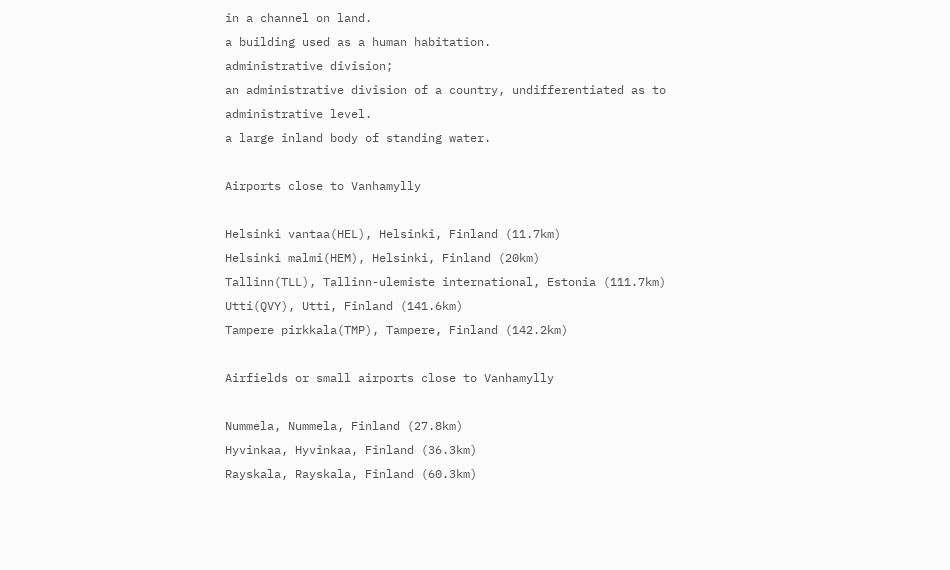in a channel on land.
a building used as a human habitation.
administrative division;
an administrative division of a country, undifferentiated as to administrative level.
a large inland body of standing water.

Airports close to Vanhamylly

Helsinki vantaa(HEL), Helsinki, Finland (11.7km)
Helsinki malmi(HEM), Helsinki, Finland (20km)
Tallinn(TLL), Tallinn-ulemiste international, Estonia (111.7km)
Utti(QVY), Utti, Finland (141.6km)
Tampere pirkkala(TMP), Tampere, Finland (142.2km)

Airfields or small airports close to Vanhamylly

Nummela, Nummela, Finland (27.8km)
Hyvinkaa, Hyvinkaa, Finland (36.3km)
Rayskala, Rayskala, Finland (60.3km)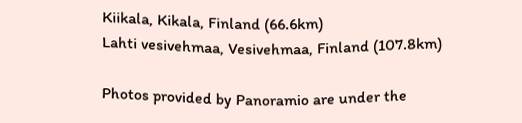Kiikala, Kikala, Finland (66.6km)
Lahti vesivehmaa, Vesivehmaa, Finland (107.8km)

Photos provided by Panoramio are under the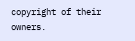copyright of their owners.